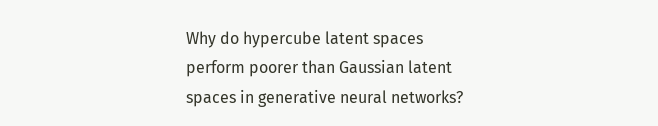Why do hypercube latent spaces perform poorer than Gaussian latent spaces in generative neural networks?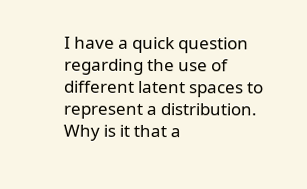I have a quick question regarding the use of different latent spaces to represent a distribution. Why is it that a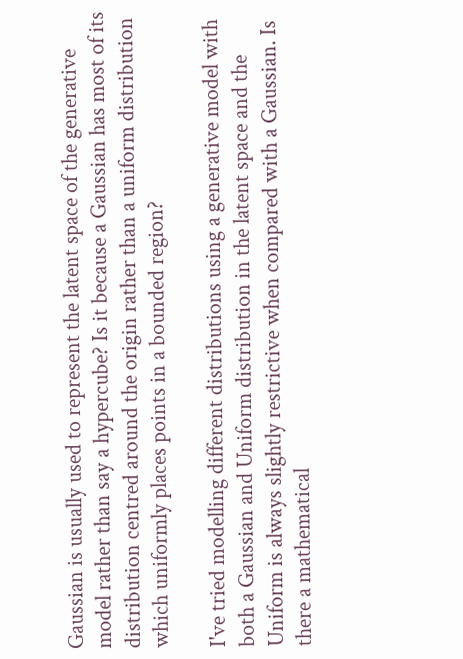Gaussian is usually used to represent the latent space of the generative model rather than say a hypercube? Is it because a Gaussian has most of its distribution centred around the origin rather than a uniform distribution which uniformly places points in a bounded region?

I've tried modelling different distributions using a generative model with both a Gaussian and Uniform distribution in the latent space and the Uniform is always slightly restrictive when compared with a Gaussian. Is there a mathematical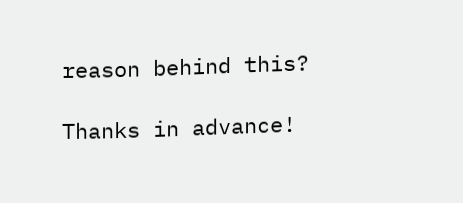reason behind this?

Thanks in advance!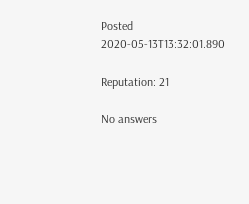Posted 2020-05-13T13:32:01.890

Reputation: 21

No answers